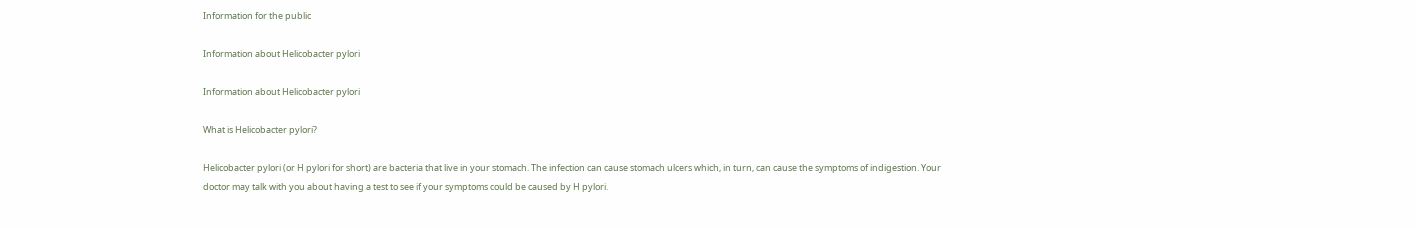Information for the public

Information about Helicobacter pylori

Information about Helicobacter pylori

What is Helicobacter pylori?

Helicobacter pylori (or H pylori for short) are bacteria that live in your stomach. The infection can cause stomach ulcers which, in turn, can cause the symptoms of indigestion. Your doctor may talk with you about having a test to see if your symptoms could be caused by H pylori.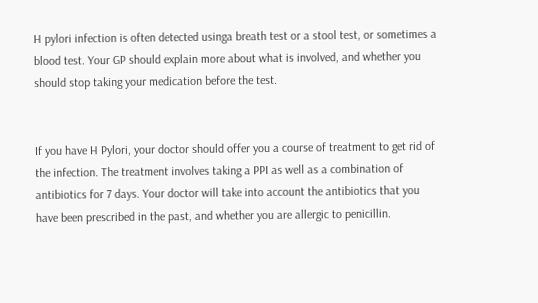H pylori infection is often detected usinga breath test or a stool test, or sometimes a blood test. Your GP should explain more about what is involved, and whether you should stop taking your medication before the test.


If you have H Pylori, your doctor should offer you a course of treatment to get rid of the infection. The treatment involves taking a PPI as well as a combination of antibiotics for 7 days. Your doctor will take into account the antibiotics that you have been prescribed in the past, and whether you are allergic to penicillin.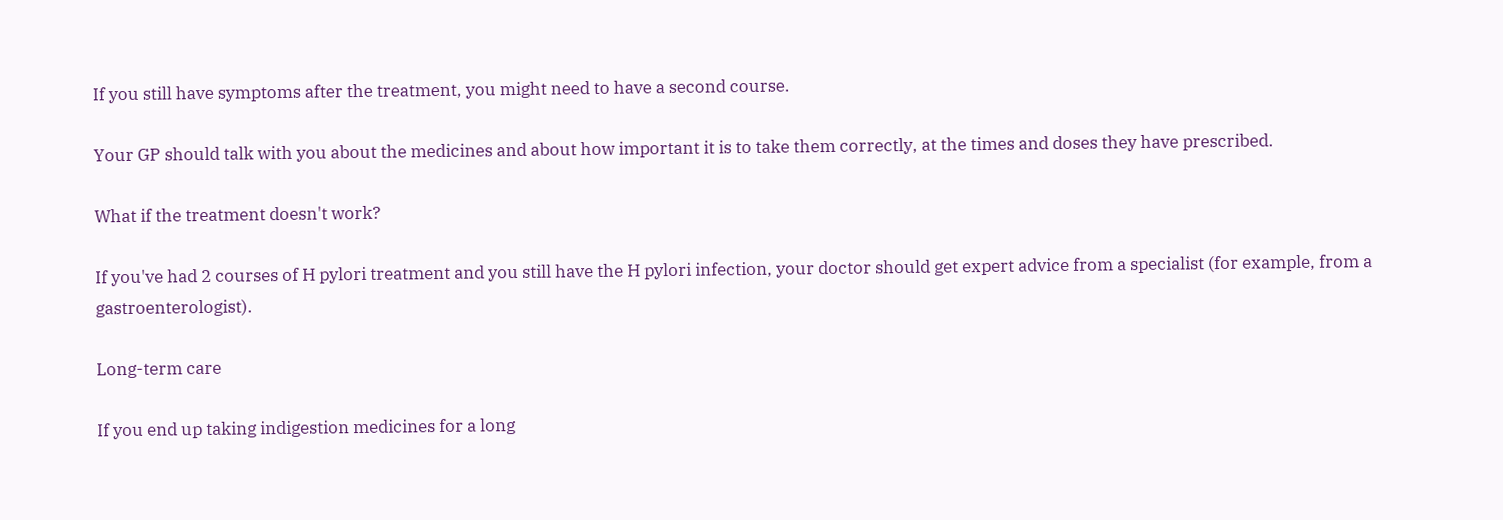If you still have symptoms after the treatment, you might need to have a second course.

Your GP should talk with you about the medicines and about how important it is to take them correctly, at the times and doses they have prescribed.

What if the treatment doesn't work?

If you've had 2 courses of H pylori treatment and you still have the H pylori infection, your doctor should get expert advice from a specialist (for example, from a gastroenterologist).

Long-term care

If you end up taking indigestion medicines for a long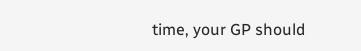time, your GP should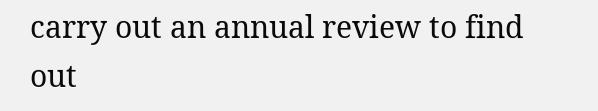carry out an annual review to find out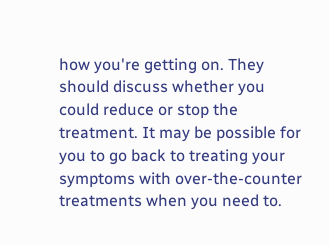how you're getting on. They should discuss whether you could reduce or stop the treatment. It may be possible for you to go back to treating your symptoms with over-the-counter treatments when you need to.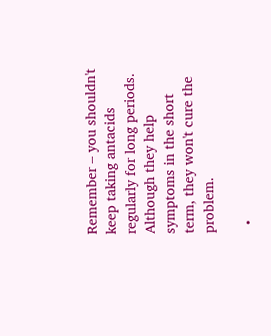Remember – you shouldn't keep taking antacids regularly for long periods. Although they help symptoms in the short term, they won't cure the problem.

  •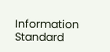Information Standard